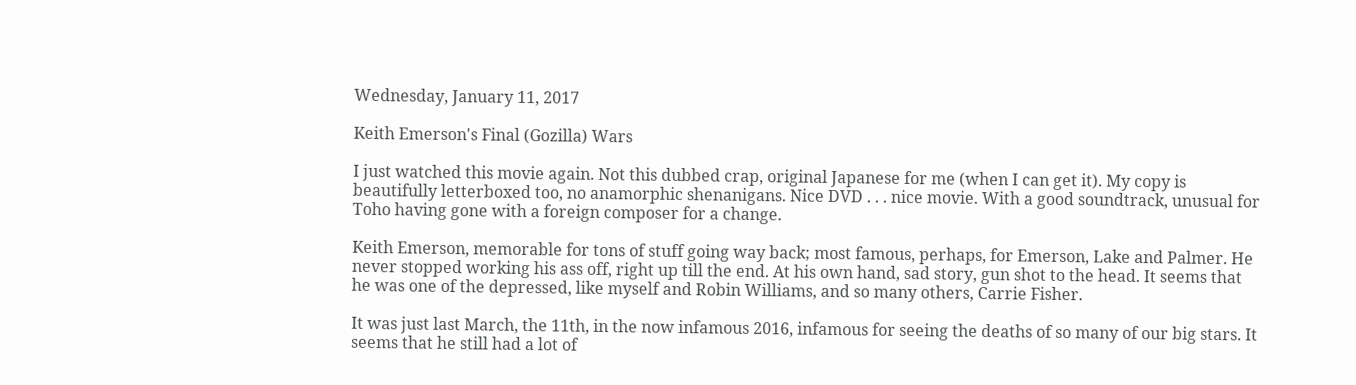Wednesday, January 11, 2017

Keith Emerson's Final (Gozilla) Wars

I just watched this movie again. Not this dubbed crap, original Japanese for me (when I can get it). My copy is beautifully letterboxed too, no anamorphic shenanigans. Nice DVD . . . nice movie. With a good soundtrack, unusual for Toho having gone with a foreign composer for a change.

Keith Emerson, memorable for tons of stuff going way back; most famous, perhaps, for Emerson, Lake and Palmer. He never stopped working his ass off, right up till the end. At his own hand, sad story, gun shot to the head. It seems that he was one of the depressed, like myself and Robin Williams, and so many others, Carrie Fisher.

It was just last March, the 11th, in the now infamous 2016, infamous for seeing the deaths of so many of our big stars. It seems that he still had a lot of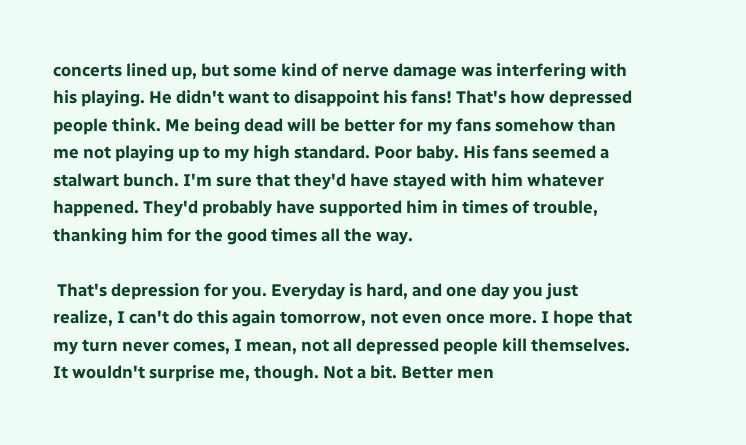concerts lined up, but some kind of nerve damage was interfering with his playing. He didn't want to disappoint his fans! That's how depressed people think. Me being dead will be better for my fans somehow than me not playing up to my high standard. Poor baby. His fans seemed a stalwart bunch. I'm sure that they'd have stayed with him whatever happened. They'd probably have supported him in times of trouble, thanking him for the good times all the way.

 That's depression for you. Everyday is hard, and one day you just realize, I can't do this again tomorrow, not even once more. I hope that my turn never comes, I mean, not all depressed people kill themselves. It wouldn't surprise me, though. Not a bit. Better men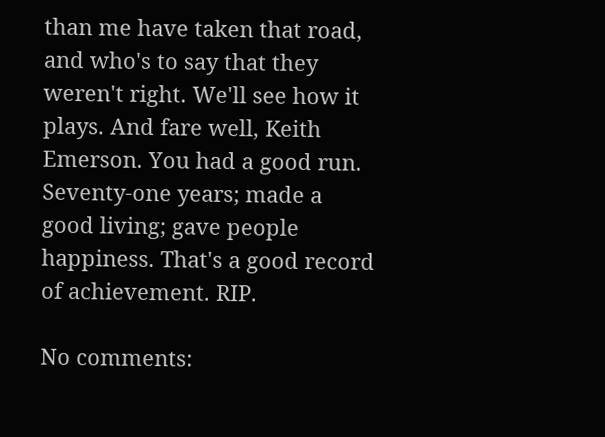than me have taken that road, and who's to say that they weren't right. We'll see how it plays. And fare well, Keith Emerson. You had a good run. Seventy-one years; made a good living; gave people happiness. That's a good record of achievement. RIP.

No comments: